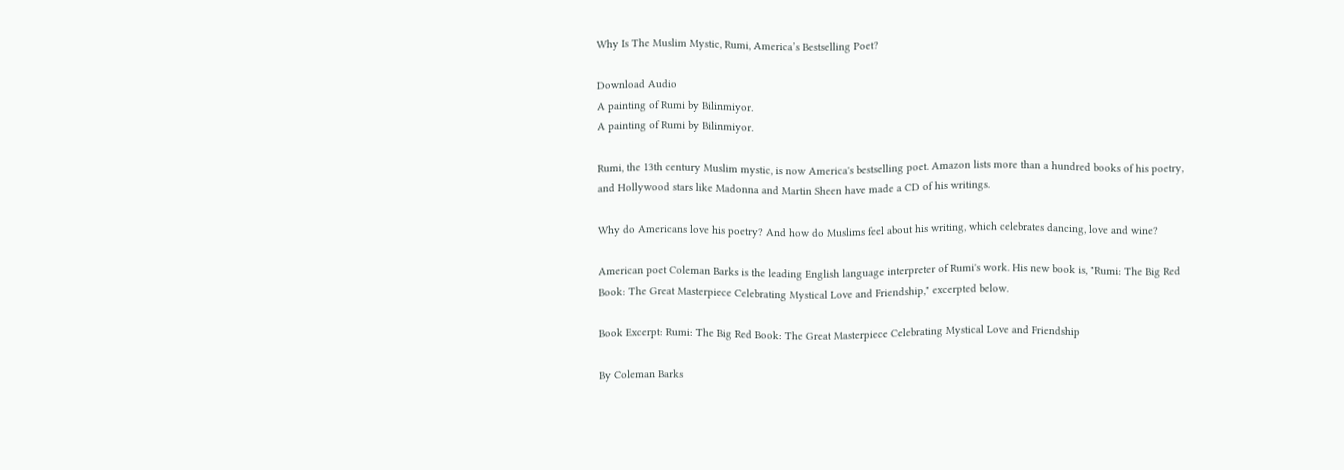Why Is The Muslim Mystic, Rumi, America’s Bestselling Poet?

Download Audio
A painting of Rumi by Bilinmiyor.
A painting of Rumi by Bilinmiyor.

Rumi, the 13th century Muslim mystic, is now America's bestselling poet. Amazon lists more than a hundred books of his poetry, and Hollywood stars like Madonna and Martin Sheen have made a CD of his writings.

Why do Americans love his poetry? And how do Muslims feel about his writing, which celebrates dancing, love and wine?

American poet Coleman Barks is the leading English language interpreter of Rumi's work. His new book is, "Rumi: The Big Red Book: The Great Masterpiece Celebrating Mystical Love and Friendship," excerpted below.

Book Excerpt: Rumi: The Big Red Book: The Great Masterpiece Celebrating Mystical Love and Friendship

By Coleman Barks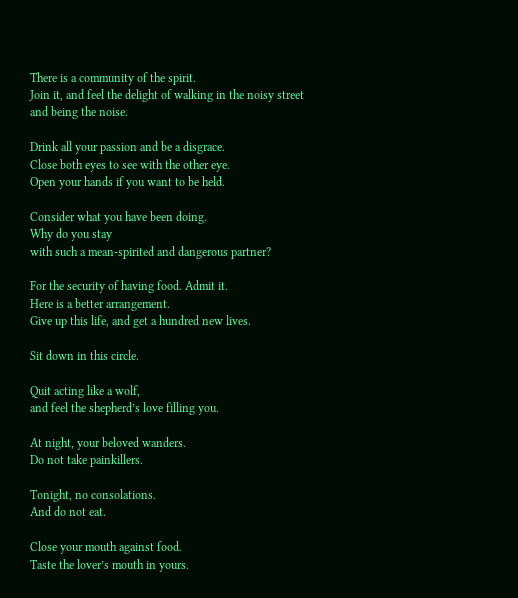There is a community of the spirit.
Join it, and feel the delight of walking in the noisy street
and being the noise.

Drink all your passion and be a disgrace.
Close both eyes to see with the other eye.
Open your hands if you want to be held.

Consider what you have been doing.
Why do you stay
with such a mean-spirited and dangerous partner?

For the security of having food. Admit it.
Here is a better arrangement.
Give up this life, and get a hundred new lives.

Sit down in this circle.

Quit acting like a wolf,
and feel the shepherd’s love filling you.

At night, your beloved wanders.
Do not take painkillers.

Tonight, no consolations.
And do not eat.

Close your mouth against food.
Taste the lover’s mouth in yours.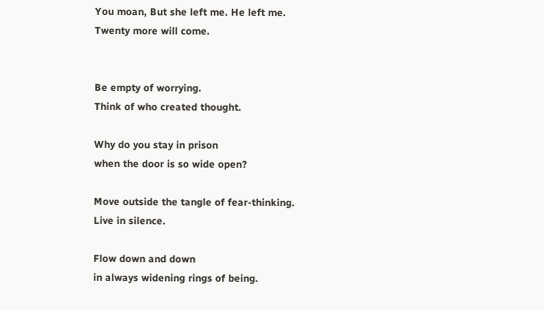You moan, But she left me. He left me.
Twenty more will come.


Be empty of worrying.
Think of who created thought.

Why do you stay in prison
when the door is so wide open?

Move outside the tangle of fear-thinking.
Live in silence.

Flow down and down
in always widening rings of being.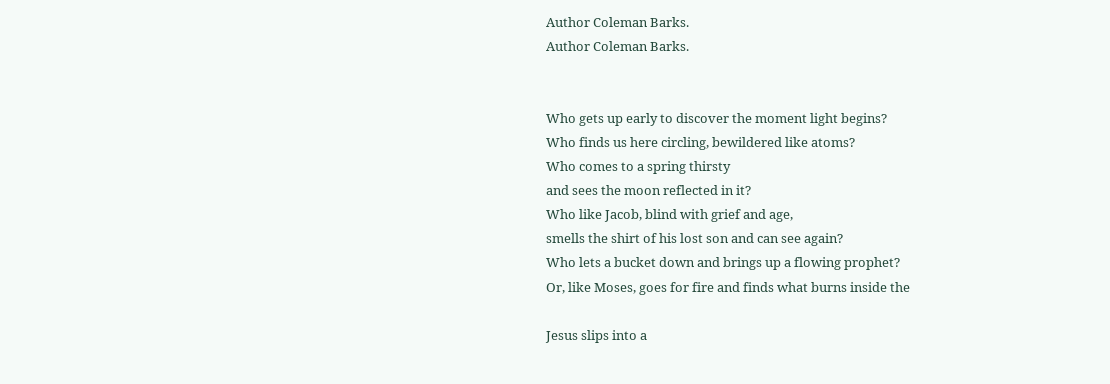Author Coleman Barks.
Author Coleman Barks.


Who gets up early to discover the moment light begins?
Who finds us here circling, bewildered like atoms?
Who comes to a spring thirsty
and sees the moon reflected in it?
Who like Jacob, blind with grief and age,
smells the shirt of his lost son and can see again?
Who lets a bucket down and brings up a flowing prophet?
Or, like Moses, goes for fire and finds what burns inside the

Jesus slips into a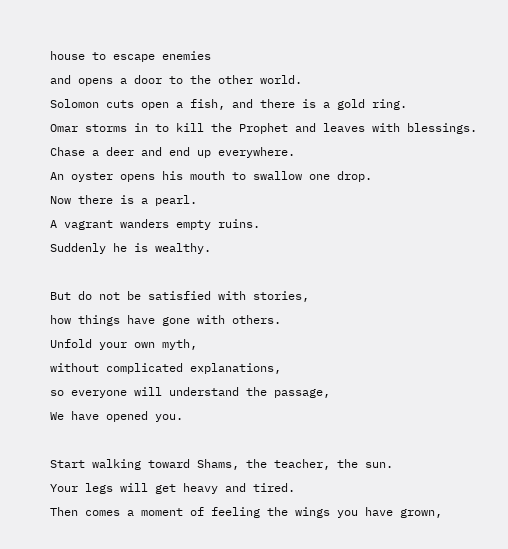house to escape enemies
and opens a door to the other world.
Solomon cuts open a fish, and there is a gold ring.
Omar storms in to kill the Prophet and leaves with blessings.
Chase a deer and end up everywhere.
An oyster opens his mouth to swallow one drop.
Now there is a pearl.
A vagrant wanders empty ruins.
Suddenly he is wealthy.

But do not be satisfied with stories,
how things have gone with others.
Unfold your own myth,
without complicated explanations,
so everyone will understand the passage,
We have opened you.

Start walking toward Shams, the teacher, the sun.
Your legs will get heavy and tired.
Then comes a moment of feeling the wings you have grown,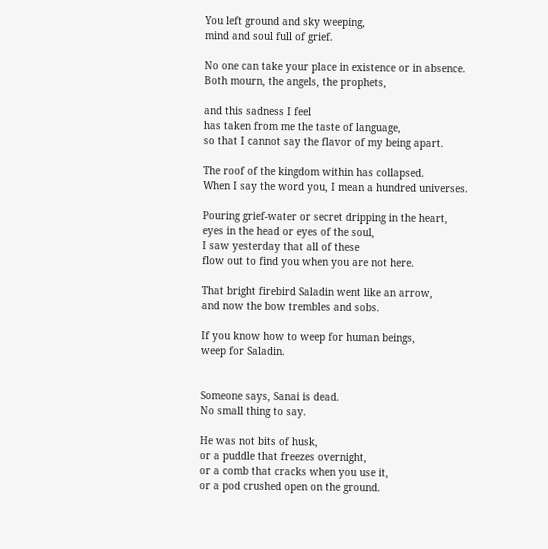You left ground and sky weeping,
mind and soul full of grief.

No one can take your place in existence or in absence.
Both mourn, the angels, the prophets,

and this sadness I feel
has taken from me the taste of language,
so that I cannot say the flavor of my being apart.

The roof of the kingdom within has collapsed.
When I say the word you, I mean a hundred universes.

Pouring grief-water or secret dripping in the heart,
eyes in the head or eyes of the soul,
I saw yesterday that all of these
flow out to find you when you are not here.

That bright firebird Saladin went like an arrow,
and now the bow trembles and sobs.

If you know how to weep for human beings,
weep for Saladin.


Someone says, Sanai is dead.
No small thing to say.

He was not bits of husk,
or a puddle that freezes overnight,
or a comb that cracks when you use it,
or a pod crushed open on the ground.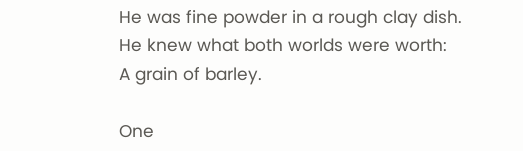He was fine powder in a rough clay dish.
He knew what both worlds were worth:
A grain of barley.

One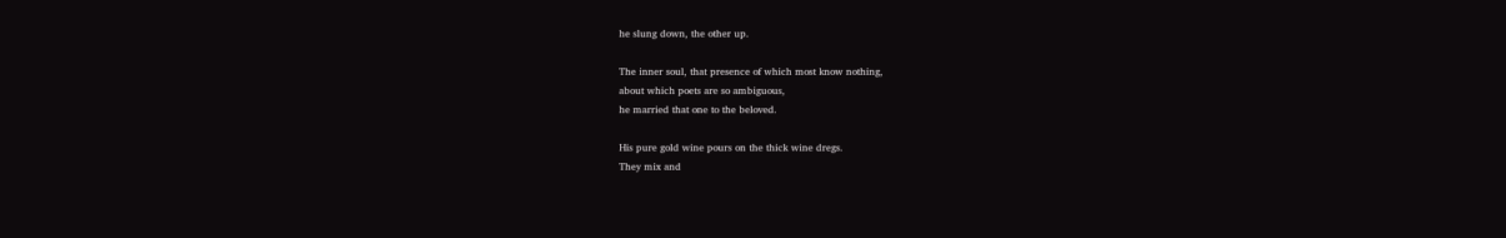he slung down, the other up.

The inner soul, that presence of which most know nothing,
about which poets are so ambiguous,
he married that one to the beloved.

His pure gold wine pours on the thick wine dregs.
They mix and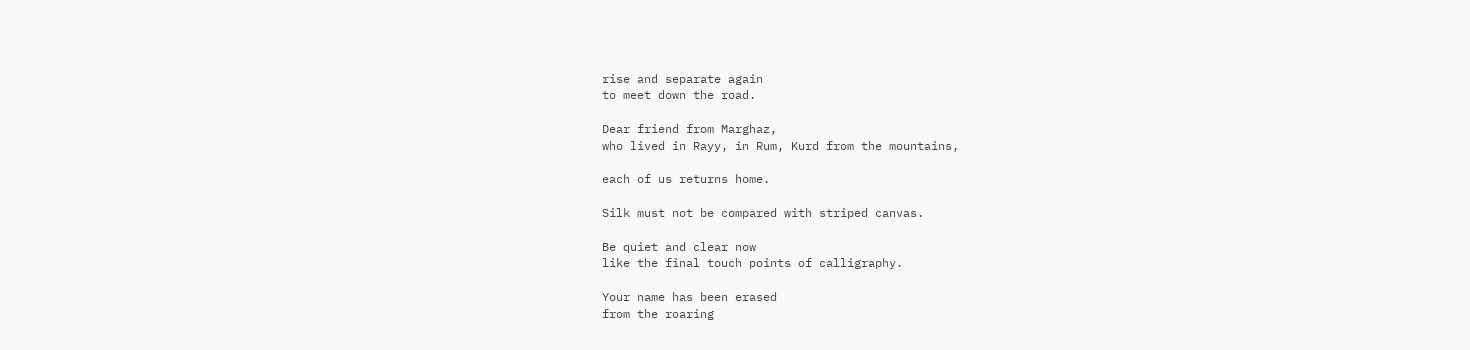rise and separate again
to meet down the road.

Dear friend from Marghaz,
who lived in Rayy, in Rum, Kurd from the mountains,

each of us returns home.

Silk must not be compared with striped canvas.

Be quiet and clear now
like the final touch points of calligraphy.

Your name has been erased
from the roaring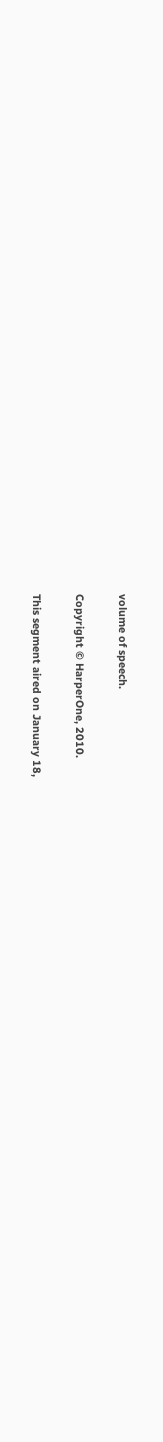volume of speech.

Copyright © HarperOne, 2010.

This segment aired on January 18,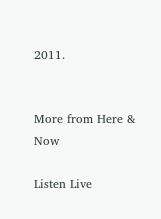2011.


More from Here & Now

Listen Live